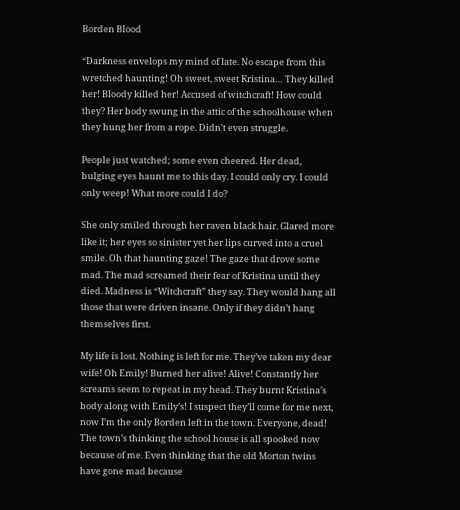Borden Blood

“Darkness envelops my mind of late. No escape from this wretched haunting! Oh sweet, sweet Kristina… They killed her! Bloody killed her! Accused of witchcraft! How could they? Her body swung in the attic of the schoolhouse when they hung her from a rope. Didn’t even struggle.

People just watched; some even cheered. Her dead, bulging eyes haunt me to this day. I could only cry. I could only weep! What more could I do?

She only smiled through her raven black hair. Glared more like it; her eyes so sinister yet her lips curved into a cruel smile. Oh that haunting gaze! The gaze that drove some mad. The mad screamed their fear of Kristina until they died. Madness is “Witchcraft” they say. They would hang all those that were driven insane. Only if they didn’t hang themselves first.

My life is lost. Nothing is left for me. They’ve taken my dear wife! Oh Emily! Burned her alive! Alive! Constantly her screams seem to repeat in my head. They burnt Kristina’s body along with Emily’s! I suspect they’ll come for me next, now I’m the only Borden left in the town. Everyone, dead! The town’s thinking the school house is all spooked now because of me. Even thinking that the old Morton twins have gone mad because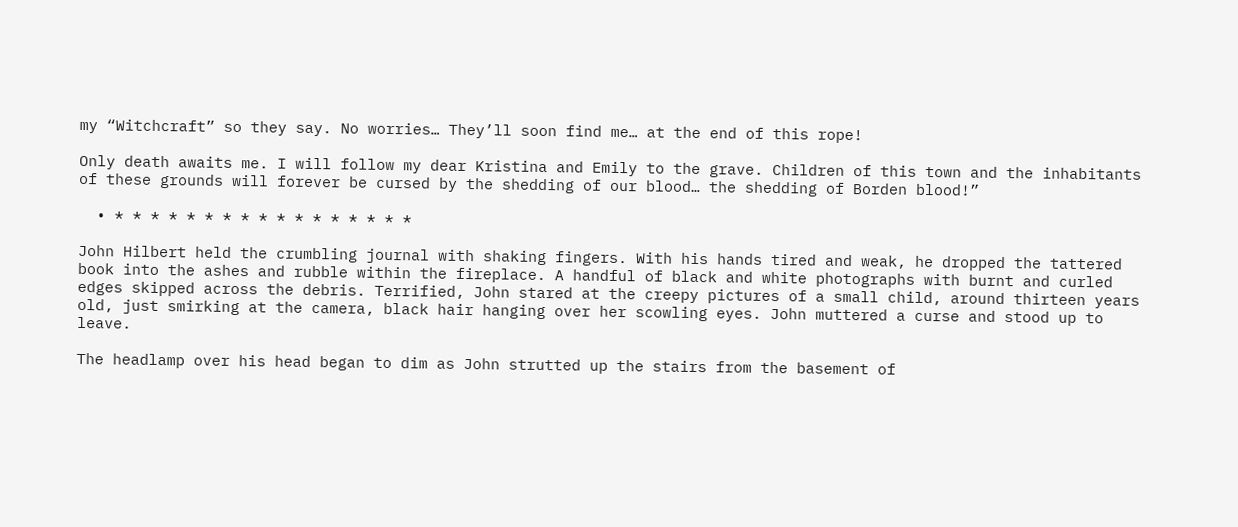my “Witchcraft” so they say. No worries… They’ll soon find me… at the end of this rope!

Only death awaits me. I will follow my dear Kristina and Emily to the grave. Children of this town and the inhabitants of these grounds will forever be cursed by the shedding of our blood… the shedding of Borden blood!”

  • * * * * * * * * * * * * * * * * *

John Hilbert held the crumbling journal with shaking fingers. With his hands tired and weak, he dropped the tattered book into the ashes and rubble within the fireplace. A handful of black and white photographs with burnt and curled edges skipped across the debris. Terrified, John stared at the creepy pictures of a small child, around thirteen years old, just smirking at the camera, black hair hanging over her scowling eyes. John muttered a curse and stood up to leave.

The headlamp over his head began to dim as John strutted up the stairs from the basement of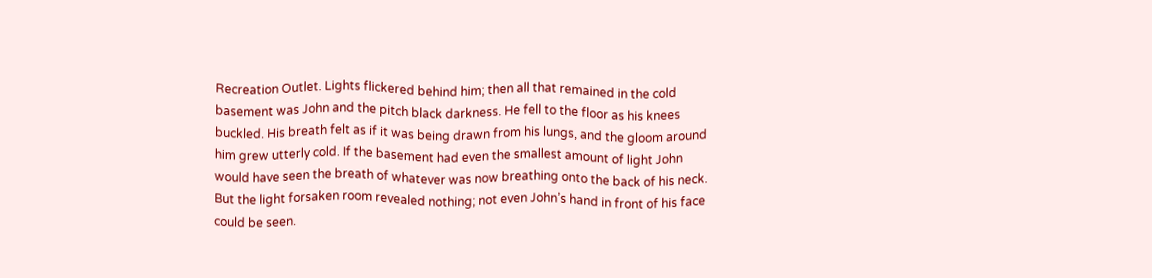Recreation Outlet. Lights flickered behind him; then all that remained in the cold basement was John and the pitch black darkness. He fell to the floor as his knees buckled. His breath felt as if it was being drawn from his lungs, and the gloom around him grew utterly cold. If the basement had even the smallest amount of light John would have seen the breath of whatever was now breathing onto the back of his neck. But the light forsaken room revealed nothing; not even John’s hand in front of his face could be seen.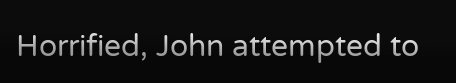Horrified, John attempted to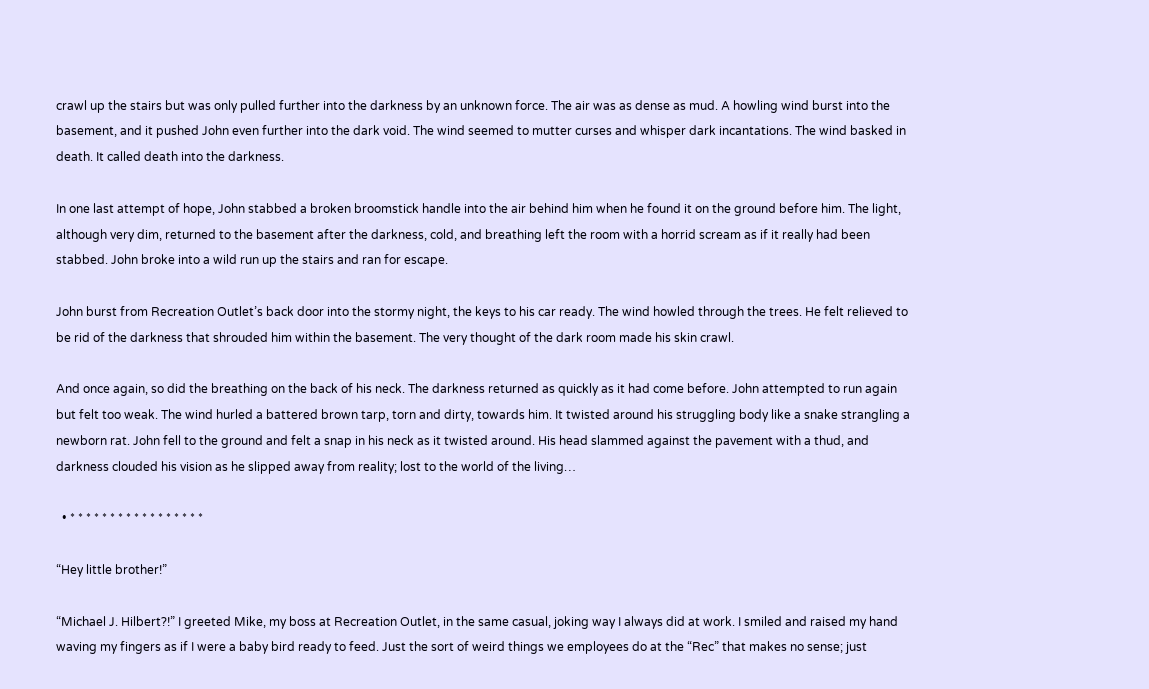crawl up the stairs but was only pulled further into the darkness by an unknown force. The air was as dense as mud. A howling wind burst into the basement, and it pushed John even further into the dark void. The wind seemed to mutter curses and whisper dark incantations. The wind basked in death. It called death into the darkness.

In one last attempt of hope, John stabbed a broken broomstick handle into the air behind him when he found it on the ground before him. The light, although very dim, returned to the basement after the darkness, cold, and breathing left the room with a horrid scream as if it really had been stabbed. John broke into a wild run up the stairs and ran for escape.

John burst from Recreation Outlet’s back door into the stormy night, the keys to his car ready. The wind howled through the trees. He felt relieved to be rid of the darkness that shrouded him within the basement. The very thought of the dark room made his skin crawl.

And once again, so did the breathing on the back of his neck. The darkness returned as quickly as it had come before. John attempted to run again but felt too weak. The wind hurled a battered brown tarp, torn and dirty, towards him. It twisted around his struggling body like a snake strangling a newborn rat. John fell to the ground and felt a snap in his neck as it twisted around. His head slammed against the pavement with a thud, and darkness clouded his vision as he slipped away from reality; lost to the world of the living…

  • * * * * * * * * * * * * * * * * *

“Hey little brother!”

“Michael J. Hilbert?!” I greeted Mike, my boss at Recreation Outlet, in the same casual, joking way I always did at work. I smiled and raised my hand waving my fingers as if I were a baby bird ready to feed. Just the sort of weird things we employees do at the “Rec” that makes no sense; just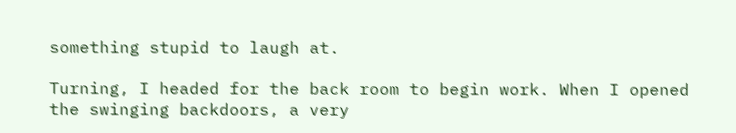something stupid to laugh at.

Turning, I headed for the back room to begin work. When I opened the swinging backdoors, a very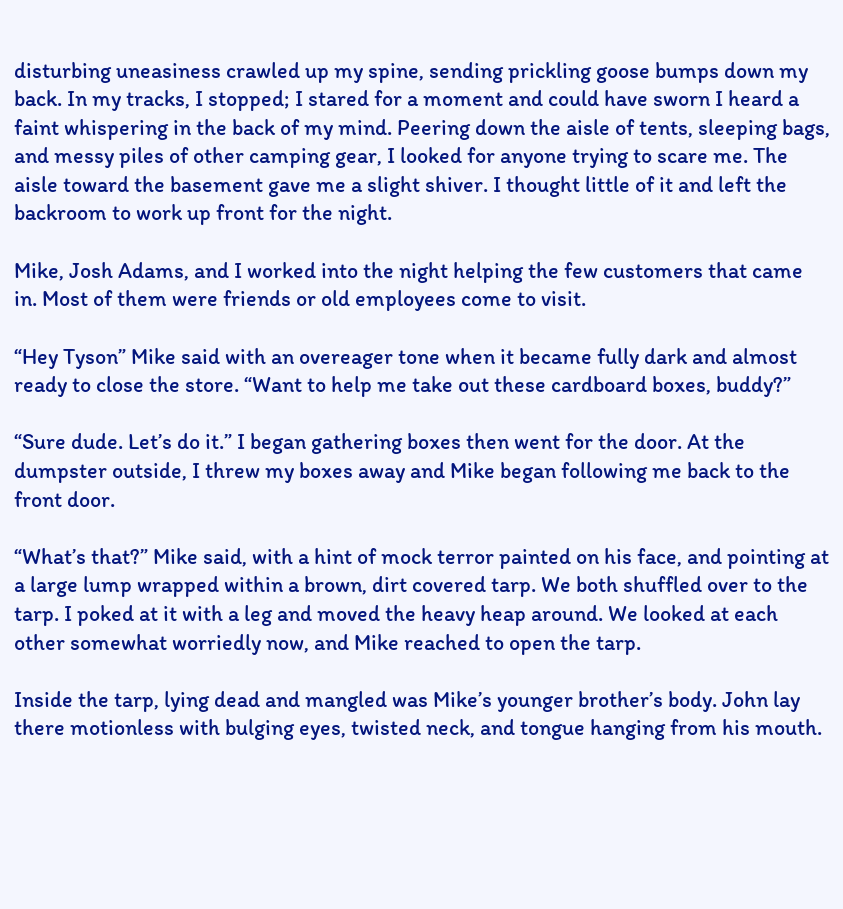disturbing uneasiness crawled up my spine, sending prickling goose bumps down my back. In my tracks, I stopped; I stared for a moment and could have sworn I heard a faint whispering in the back of my mind. Peering down the aisle of tents, sleeping bags, and messy piles of other camping gear, I looked for anyone trying to scare me. The aisle toward the basement gave me a slight shiver. I thought little of it and left the backroom to work up front for the night.

Mike, Josh Adams, and I worked into the night helping the few customers that came in. Most of them were friends or old employees come to visit.

“Hey Tyson” Mike said with an overeager tone when it became fully dark and almost ready to close the store. “Want to help me take out these cardboard boxes, buddy?”

“Sure dude. Let’s do it.” I began gathering boxes then went for the door. At the dumpster outside, I threw my boxes away and Mike began following me back to the front door.

“What’s that?” Mike said, with a hint of mock terror painted on his face, and pointing at a large lump wrapped within a brown, dirt covered tarp. We both shuffled over to the tarp. I poked at it with a leg and moved the heavy heap around. We looked at each other somewhat worriedly now, and Mike reached to open the tarp.

Inside the tarp, lying dead and mangled was Mike’s younger brother’s body. John lay there motionless with bulging eyes, twisted neck, and tongue hanging from his mouth.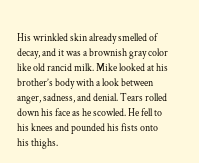His wrinkled skin already smelled of decay, and it was a brownish gray color like old rancid milk. Mike looked at his brother’s body with a look between anger, sadness, and denial. Tears rolled down his face as he scowled. He fell to his knees and pounded his fists onto his thighs.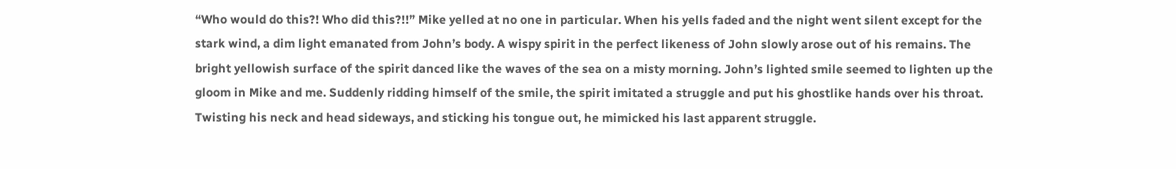“Who would do this?! Who did this?!!” Mike yelled at no one in particular. When his yells faded and the night went silent except for the stark wind, a dim light emanated from John’s body. A wispy spirit in the perfect likeness of John slowly arose out of his remains. The bright yellowish surface of the spirit danced like the waves of the sea on a misty morning. John’s lighted smile seemed to lighten up the gloom in Mike and me. Suddenly ridding himself of the smile, the spirit imitated a struggle and put his ghostlike hands over his throat. Twisting his neck and head sideways, and sticking his tongue out, he mimicked his last apparent struggle.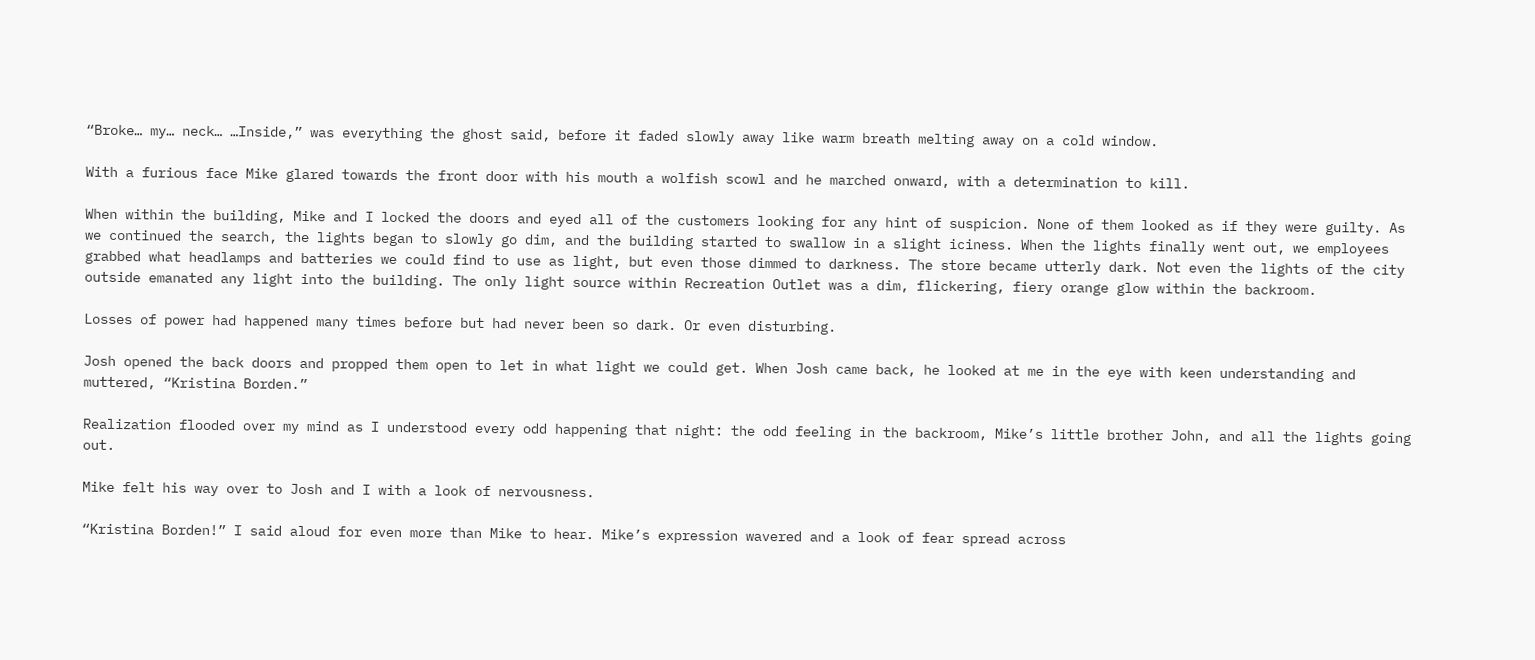“Broke… my… neck… …Inside,” was everything the ghost said, before it faded slowly away like warm breath melting away on a cold window.

With a furious face Mike glared towards the front door with his mouth a wolfish scowl and he marched onward, with a determination to kill.

When within the building, Mike and I locked the doors and eyed all of the customers looking for any hint of suspicion. None of them looked as if they were guilty. As we continued the search, the lights began to slowly go dim, and the building started to swallow in a slight iciness. When the lights finally went out, we employees grabbed what headlamps and batteries we could find to use as light, but even those dimmed to darkness. The store became utterly dark. Not even the lights of the city outside emanated any light into the building. The only light source within Recreation Outlet was a dim, flickering, fiery orange glow within the backroom.

Losses of power had happened many times before but had never been so dark. Or even disturbing.

Josh opened the back doors and propped them open to let in what light we could get. When Josh came back, he looked at me in the eye with keen understanding and muttered, “Kristina Borden.”

Realization flooded over my mind as I understood every odd happening that night: the odd feeling in the backroom, Mike’s little brother John, and all the lights going out.

Mike felt his way over to Josh and I with a look of nervousness.

“Kristina Borden!” I said aloud for even more than Mike to hear. Mike’s expression wavered and a look of fear spread across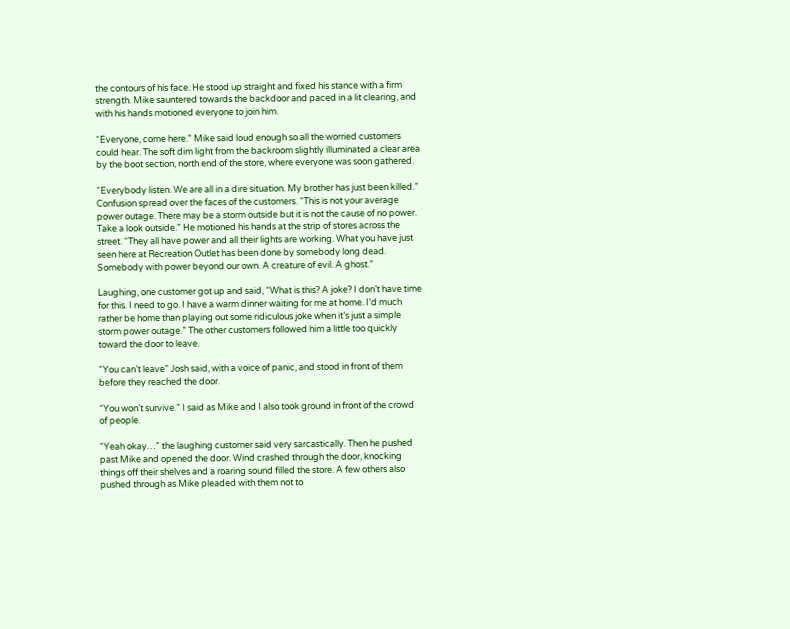the contours of his face. He stood up straight and fixed his stance with a firm strength. Mike sauntered towards the backdoor and paced in a lit clearing, and with his hands motioned everyone to join him.

“Everyone, come here.” Mike said loud enough so all the worried customers could hear. The soft dim light from the backroom slightly illuminated a clear area by the boot section, north end of the store, where everyone was soon gathered.

“Everybody listen. We are all in a dire situation. My brother has just been killed.” Confusion spread over the faces of the customers. “This is not your average power outage. There may be a storm outside but it is not the cause of no power. Take a look outside.” He motioned his hands at the strip of stores across the street. “They all have power and all their lights are working. What you have just seen here at Recreation Outlet has been done by somebody long dead. Somebody with power beyond our own. A creature of evil. A ghost.”

Laughing, one customer got up and said, “What is this? A joke? I don’t have time for this. I need to go. I have a warm dinner waiting for me at home. I’d much rather be home than playing out some ridiculous joke when it’s just a simple storm power outage.” The other customers followed him a little too quickly toward the door to leave.

“You can’t leave” Josh said, with a voice of panic, and stood in front of them before they reached the door.

“You won’t survive.” I said as Mike and I also took ground in front of the crowd of people.

“Yeah okay…” the laughing customer said very sarcastically. Then he pushed past Mike and opened the door. Wind crashed through the door, knocking things off their shelves and a roaring sound filled the store. A few others also pushed through as Mike pleaded with them not to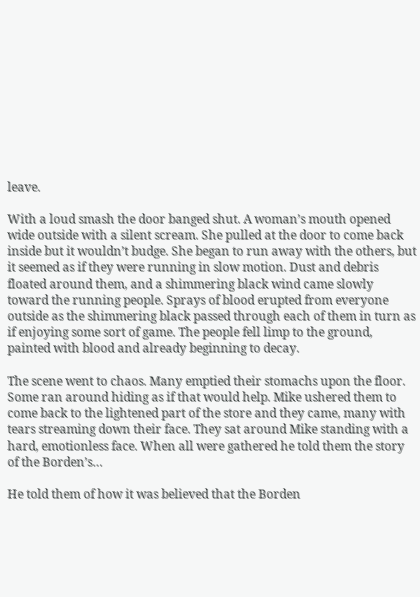leave.

With a loud smash the door banged shut. A woman’s mouth opened wide outside with a silent scream. She pulled at the door to come back inside but it wouldn’t budge. She began to run away with the others, but it seemed as if they were running in slow motion. Dust and debris floated around them, and a shimmering black wind came slowly toward the running people. Sprays of blood erupted from everyone outside as the shimmering black passed through each of them in turn as if enjoying some sort of game. The people fell limp to the ground, painted with blood and already beginning to decay.

The scene went to chaos. Many emptied their stomachs upon the floor. Some ran around hiding as if that would help. Mike ushered them to come back to the lightened part of the store and they came, many with tears streaming down their face. They sat around Mike standing with a hard, emotionless face. When all were gathered he told them the story of the Borden’s…

He told them of how it was believed that the Borden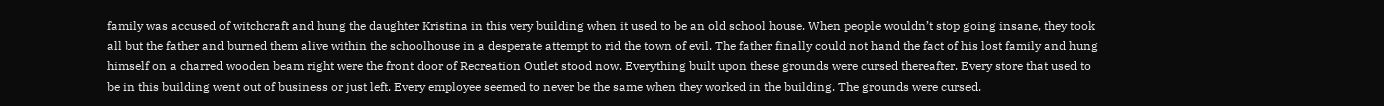family was accused of witchcraft and hung the daughter Kristina in this very building when it used to be an old school house. When people wouldn’t stop going insane, they took all but the father and burned them alive within the schoolhouse in a desperate attempt to rid the town of evil. The father finally could not hand the fact of his lost family and hung himself on a charred wooden beam right were the front door of Recreation Outlet stood now. Everything built upon these grounds were cursed thereafter. Every store that used to be in this building went out of business or just left. Every employee seemed to never be the same when they worked in the building. The grounds were cursed.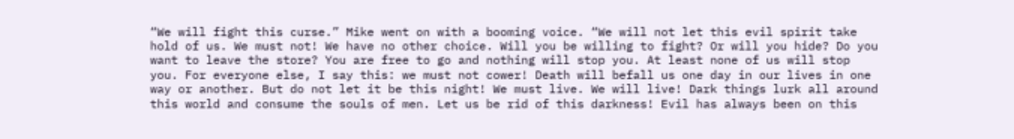“We will fight this curse.” Mike went on with a booming voice. “We will not let this evil spirit take hold of us. We must not! We have no other choice. Will you be willing to fight? Or will you hide? Do you want to leave the store? You are free to go and nothing will stop you. At least none of us will stop you. For everyone else, I say this: we must not cower! Death will befall us one day in our lives in one way or another. But do not let it be this night! We must live. We will live! Dark things lurk all around this world and consume the souls of men. Let us be rid of this darkness! Evil has always been on this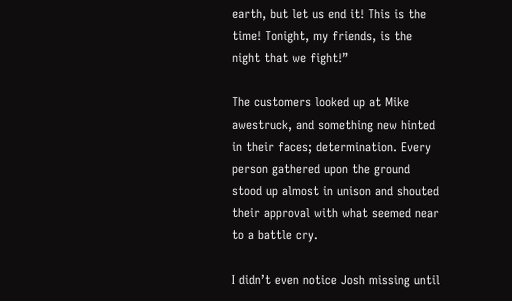earth, but let us end it! This is the time! Tonight, my friends, is the night that we fight!”

The customers looked up at Mike awestruck, and something new hinted in their faces; determination. Every person gathered upon the ground stood up almost in unison and shouted their approval with what seemed near to a battle cry.

I didn’t even notice Josh missing until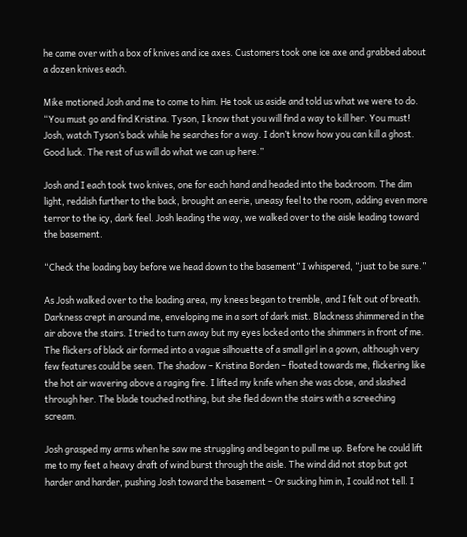he came over with a box of knives and ice axes. Customers took one ice axe and grabbed about a dozen knives each.

Mike motioned Josh and me to come to him. He took us aside and told us what we were to do. “You must go and find Kristina. Tyson, I know that you will find a way to kill her. You must! Josh, watch Tyson’s back while he searches for a way. I don’t know how you can kill a ghost. Good luck. The rest of us will do what we can up here.”

Josh and I each took two knives, one for each hand and headed into the backroom. The dim light, reddish further to the back, brought an eerie, uneasy feel to the room, adding even more terror to the icy, dark feel. Josh leading the way, we walked over to the aisle leading toward the basement.

“Check the loading bay before we head down to the basement” I whispered, “just to be sure.”

As Josh walked over to the loading area, my knees began to tremble, and I felt out of breath. Darkness crept in around me, enveloping me in a sort of dark mist. Blackness shimmered in the air above the stairs. I tried to turn away but my eyes locked onto the shimmers in front of me. The flickers of black air formed into a vague silhouette of a small girl in a gown, although very few features could be seen. The shadow – Kristina Borden – floated towards me, flickering like the hot air wavering above a raging fire. I lifted my knife when she was close, and slashed through her. The blade touched nothing, but she fled down the stairs with a screeching scream.

Josh grasped my arms when he saw me struggling and began to pull me up. Before he could lift me to my feet a heavy draft of wind burst through the aisle. The wind did not stop but got harder and harder, pushing Josh toward the basement – Or sucking him in, I could not tell. I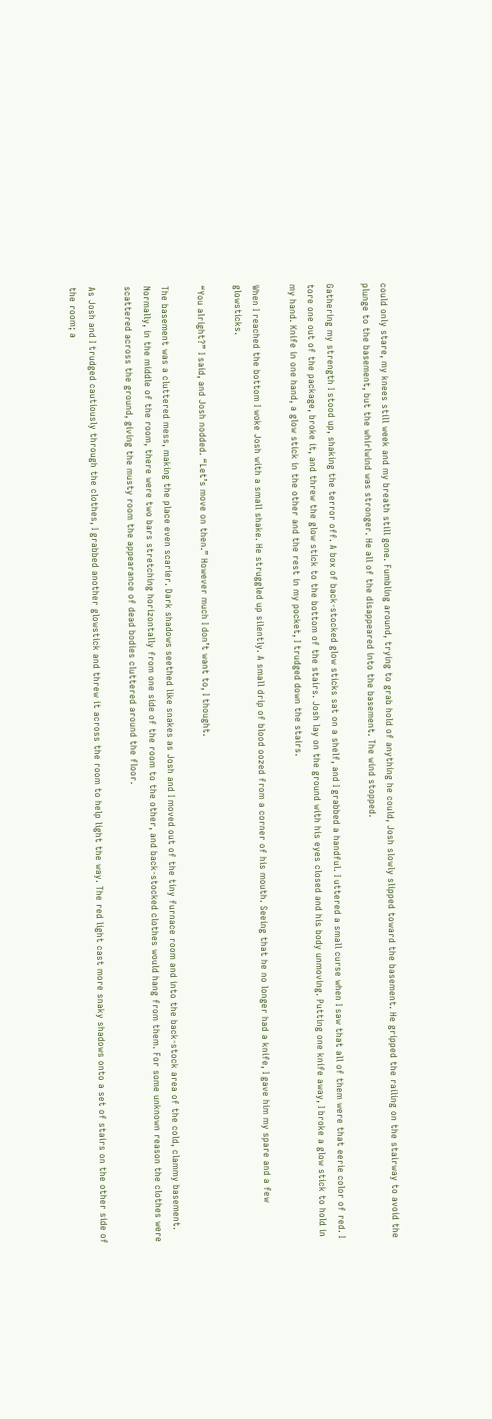could only stare, my knees still week and my breath still gone. Fumbling around, trying to grab hold of anything he could, Josh slowly slipped toward the basement. He gripped the railing on the stairway to avoid the plunge to the basement, but the whirlwind was stronger. He all of the disappeared into the basement. The wind stopped.

Gathering my strength I stood up, shaking the terror off. A box of back-stocked glow sticks sat on a shelf, and I grabbed a handful. I uttered a small curse when I saw that all of them were that eerie color of red. I tore one out of the package, broke it, and threw the glow stick to the bottom of the stairs. Josh lay on the ground with his eyes closed and his body unmoving. Putting one knife away, I broke a glow stick to hold in my hand. Knife in one hand, a glow stick in the other and the rest in my pocket, I trudged down the stairs.

When I reached the bottom I woke Josh with a small shake. He struggled up silently. A small drip of blood oozed from a corner of his mouth. Seeing that he no longer had a knife, I gave him my spare and a few glowsticks.

“You alright?” I said, and Josh nodded. “Let’s move on then.” However much I don’t want to, I thought.

The basement was a cluttered mess, making the place even scarier. Dark shadows seethed like snakes as Josh and I moved out of the tiny furnace room and into the back-stock area of the cold, clammy basement. Normally, in the middle of the room, there were two bars stretching horizontally from one side of the room to the other, and back-stocked clothes would hang from them. For some unknown reason the clothes were scattered across the ground, giving the musty room the appearance of dead bodies cluttered around the floor.

As Josh and I trudged cautiously through the clothes, I grabbed another glowstick and threw it across the room to help light the way. The red light cast more snaky shadows onto a set of stairs on the other side of the room; a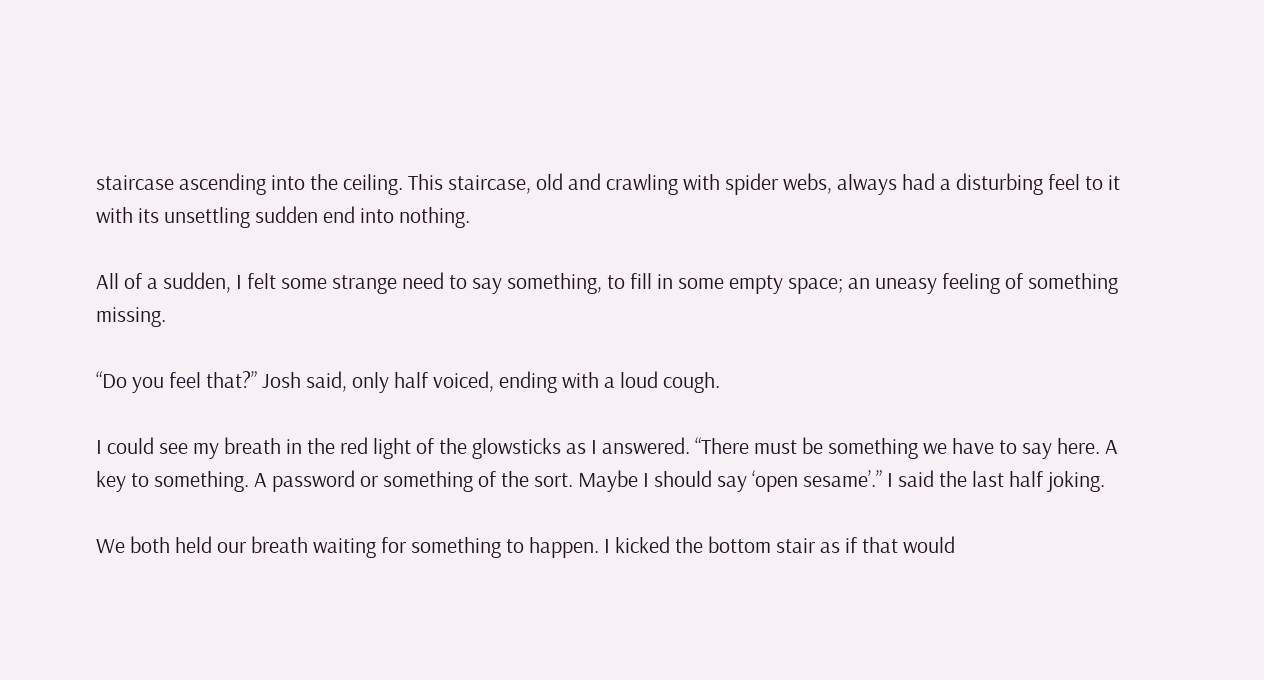staircase ascending into the ceiling. This staircase, old and crawling with spider webs, always had a disturbing feel to it with its unsettling sudden end into nothing.

All of a sudden, I felt some strange need to say something, to fill in some empty space; an uneasy feeling of something missing.

“Do you feel that?” Josh said, only half voiced, ending with a loud cough.

I could see my breath in the red light of the glowsticks as I answered. “There must be something we have to say here. A key to something. A password or something of the sort. Maybe I should say ‘open sesame’.” I said the last half joking.

We both held our breath waiting for something to happen. I kicked the bottom stair as if that would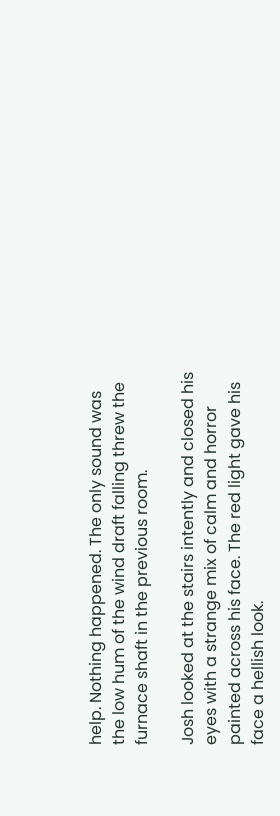help. Nothing happened. The only sound was the low hum of the wind draft falling threw the furnace shaft in the previous room.

Josh looked at the stairs intently and closed his eyes with a strange mix of calm and horror painted across his face. The red light gave his face a hellish look.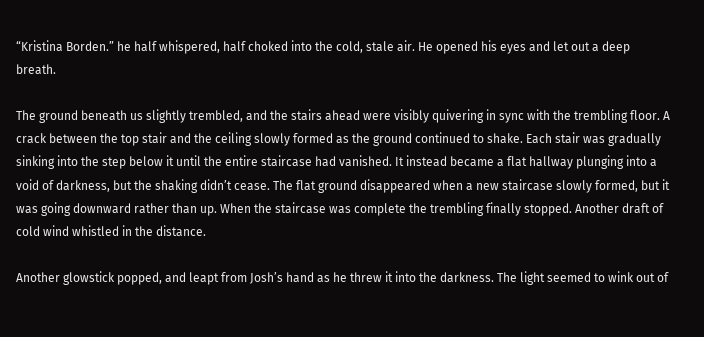“Kristina Borden.” he half whispered, half choked into the cold, stale air. He opened his eyes and let out a deep breath.

The ground beneath us slightly trembled, and the stairs ahead were visibly quivering in sync with the trembling floor. A crack between the top stair and the ceiling slowly formed as the ground continued to shake. Each stair was gradually sinking into the step below it until the entire staircase had vanished. It instead became a flat hallway plunging into a void of darkness, but the shaking didn’t cease. The flat ground disappeared when a new staircase slowly formed, but it was going downward rather than up. When the staircase was complete the trembling finally stopped. Another draft of cold wind whistled in the distance.

Another glowstick popped, and leapt from Josh’s hand as he threw it into the darkness. The light seemed to wink out of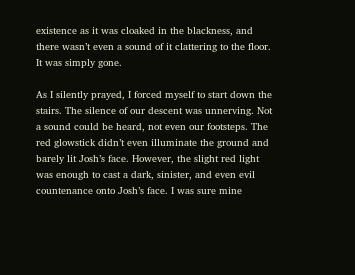existence as it was cloaked in the blackness, and there wasn’t even a sound of it clattering to the floor. It was simply gone.

As I silently prayed, I forced myself to start down the stairs. The silence of our descent was unnerving. Not a sound could be heard, not even our footsteps. The red glowstick didn’t even illuminate the ground and barely lit Josh’s face. However, the slight red light was enough to cast a dark, sinister, and even evil countenance onto Josh’s face. I was sure mine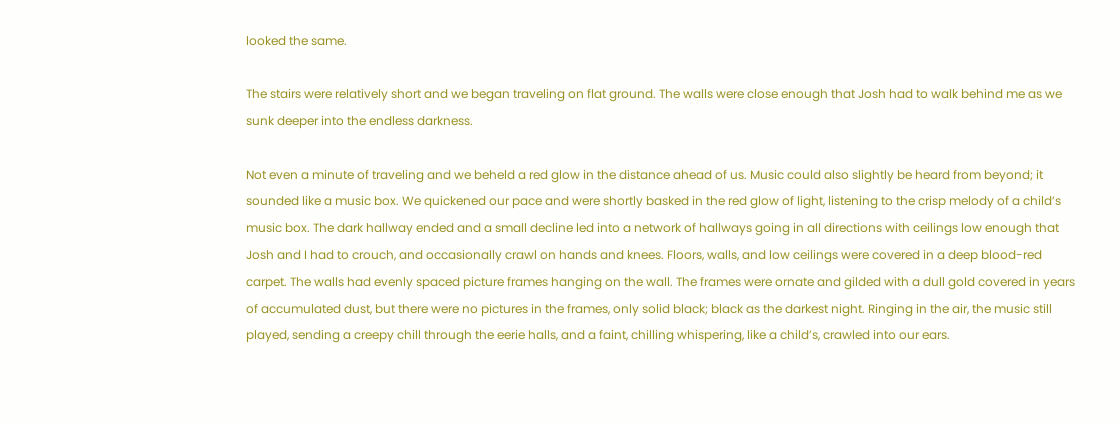looked the same.

The stairs were relatively short and we began traveling on flat ground. The walls were close enough that Josh had to walk behind me as we sunk deeper into the endless darkness.

Not even a minute of traveling and we beheld a red glow in the distance ahead of us. Music could also slightly be heard from beyond; it sounded like a music box. We quickened our pace and were shortly basked in the red glow of light, listening to the crisp melody of a child’s music box. The dark hallway ended and a small decline led into a network of hallways going in all directions with ceilings low enough that Josh and I had to crouch, and occasionally crawl on hands and knees. Floors, walls, and low ceilings were covered in a deep blood-red carpet. The walls had evenly spaced picture frames hanging on the wall. The frames were ornate and gilded with a dull gold covered in years of accumulated dust, but there were no pictures in the frames, only solid black; black as the darkest night. Ringing in the air, the music still played, sending a creepy chill through the eerie halls, and a faint, chilling whispering, like a child’s, crawled into our ears.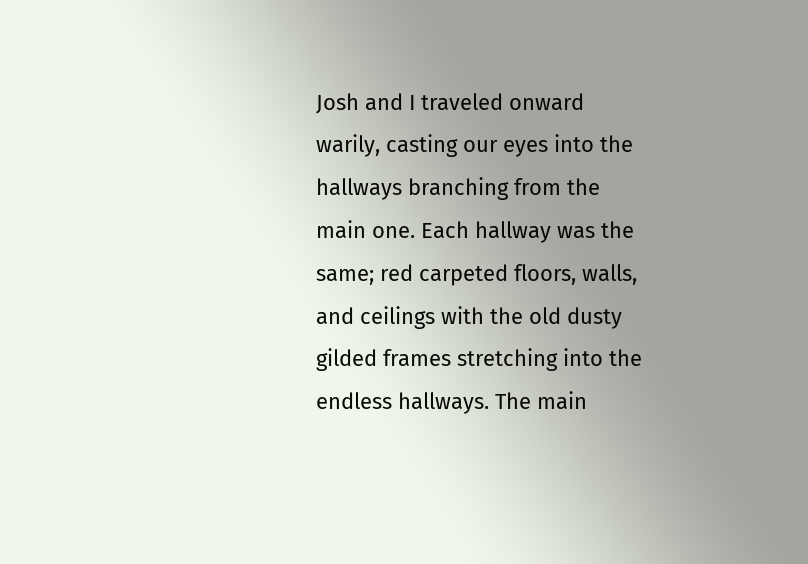Josh and I traveled onward warily, casting our eyes into the hallways branching from the main one. Each hallway was the same; red carpeted floors, walls, and ceilings with the old dusty gilded frames stretching into the endless hallways. The main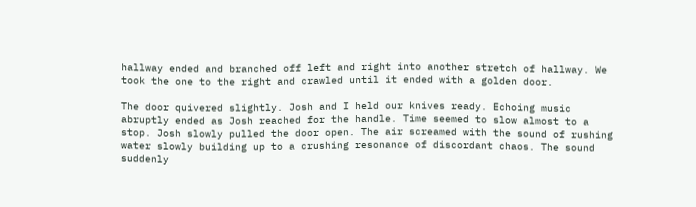hallway ended and branched off left and right into another stretch of hallway. We took the one to the right and crawled until it ended with a golden door.

The door quivered slightly. Josh and I held our knives ready. Echoing music abruptly ended as Josh reached for the handle. Time seemed to slow almost to a stop. Josh slowly pulled the door open. The air screamed with the sound of rushing water slowly building up to a crushing resonance of discordant chaos. The sound suddenly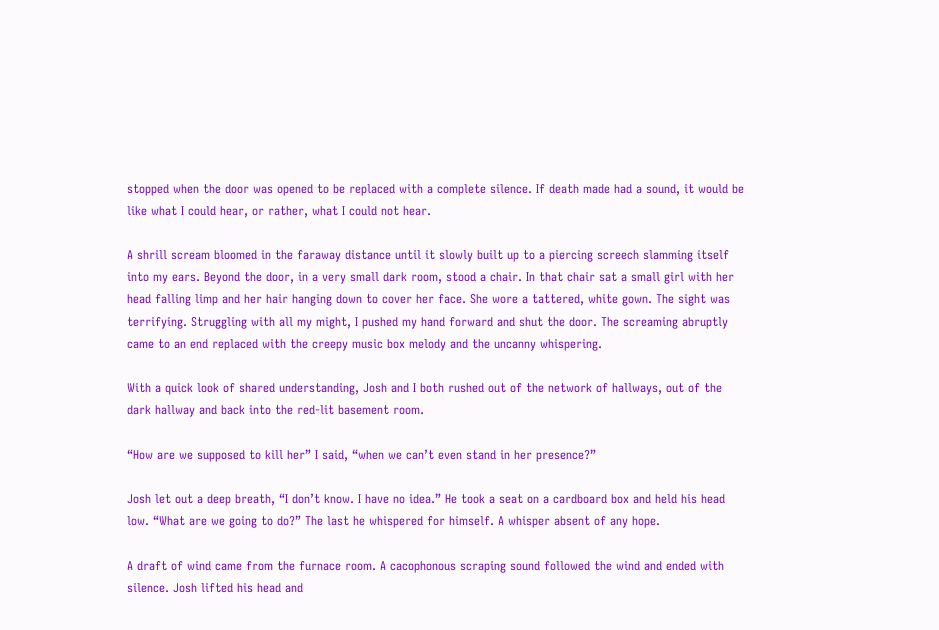stopped when the door was opened to be replaced with a complete silence. If death made had a sound, it would be like what I could hear, or rather, what I could not hear.

A shrill scream bloomed in the faraway distance until it slowly built up to a piercing screech slamming itself into my ears. Beyond the door, in a very small dark room, stood a chair. In that chair sat a small girl with her head falling limp and her hair hanging down to cover her face. She wore a tattered, white gown. The sight was terrifying. Struggling with all my might, I pushed my hand forward and shut the door. The screaming abruptly came to an end replaced with the creepy music box melody and the uncanny whispering.

With a quick look of shared understanding, Josh and I both rushed out of the network of hallways, out of the dark hallway and back into the red-lit basement room.

“How are we supposed to kill her” I said, “when we can’t even stand in her presence?”

Josh let out a deep breath, “I don’t know. I have no idea.” He took a seat on a cardboard box and held his head low. “What are we going to do?” The last he whispered for himself. A whisper absent of any hope.

A draft of wind came from the furnace room. A cacophonous scraping sound followed the wind and ended with silence. Josh lifted his head and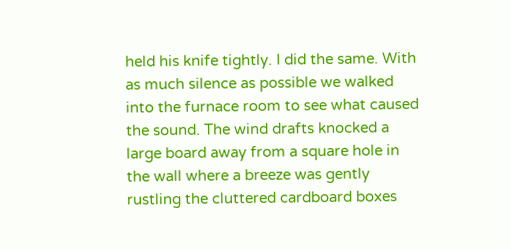held his knife tightly. I did the same. With as much silence as possible we walked into the furnace room to see what caused the sound. The wind drafts knocked a large board away from a square hole in the wall where a breeze was gently rustling the cluttered cardboard boxes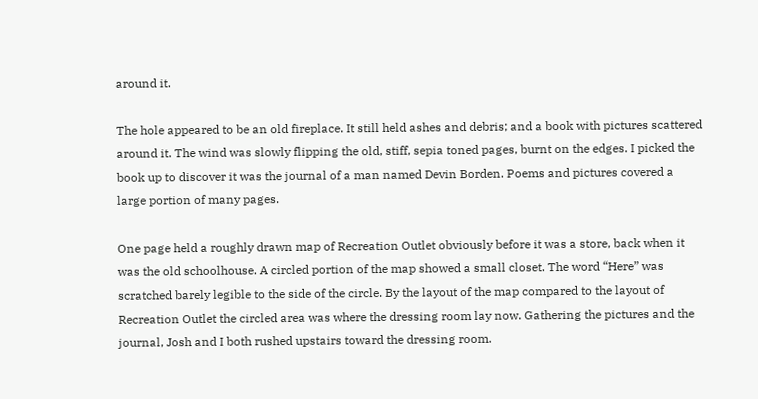around it.

The hole appeared to be an old fireplace. It still held ashes and debris; and a book with pictures scattered around it. The wind was slowly flipping the old, stiff, sepia toned pages, burnt on the edges. I picked the book up to discover it was the journal of a man named Devin Borden. Poems and pictures covered a large portion of many pages.

One page held a roughly drawn map of Recreation Outlet obviously before it was a store, back when it was the old schoolhouse. A circled portion of the map showed a small closet. The word “Here” was scratched barely legible to the side of the circle. By the layout of the map compared to the layout of Recreation Outlet the circled area was where the dressing room lay now. Gathering the pictures and the journal, Josh and I both rushed upstairs toward the dressing room.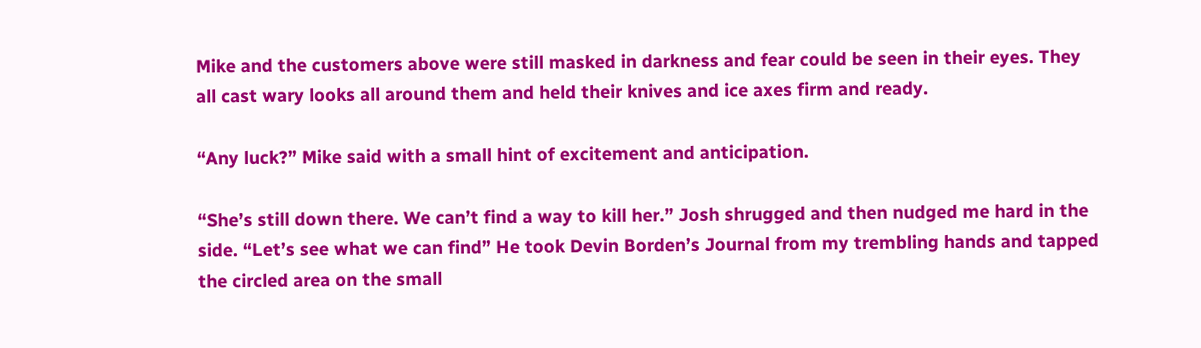Mike and the customers above were still masked in darkness and fear could be seen in their eyes. They all cast wary looks all around them and held their knives and ice axes firm and ready.

“Any luck?” Mike said with a small hint of excitement and anticipation.

“She’s still down there. We can’t find a way to kill her.” Josh shrugged and then nudged me hard in the side. “Let’s see what we can find” He took Devin Borden’s Journal from my trembling hands and tapped the circled area on the small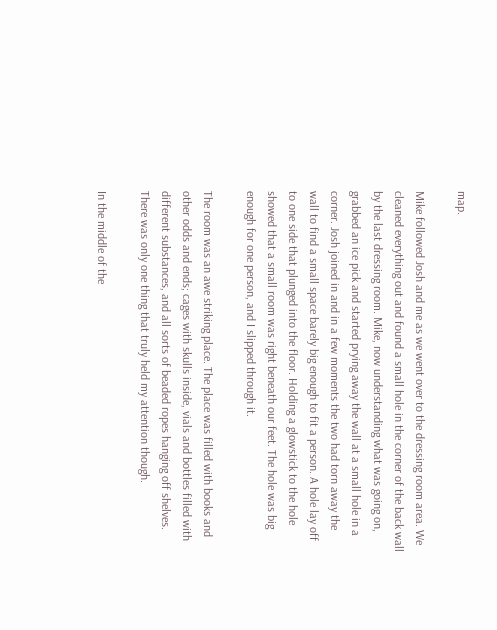map.

Mike followed Josh and me as we went over to the dressing room area. We cleaned everything out and found a small hole in the corner of the back wall by the last dressing room. Mike, now understanding what was going on, grabbed an ice pick and started prying away the wall at a small hole in a corner. Josh joined in and in a few moments the two had torn away the wall to find a small space barely big enough to fit a person. A hole lay off to one side that plunged into the floor. Holding a glowstick to the hole showed that a small room was right beneath our feet. The hole was big enough for one person, and I slipped through it.

The room was an awe striking place. The place was filled with books and other odds and ends; cages with skulls inside, vials and bottles filled with different substances, and all sorts of beaded ropes hanging off shelves. There was only one thing that truly held my attention though.

In the middle of the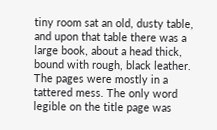tiny room sat an old, dusty table, and upon that table there was a large book, about a head thick, bound with rough, black leather. The pages were mostly in a tattered mess. The only word legible on the title page was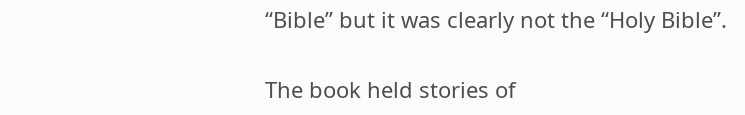“Bible” but it was clearly not the “Holy Bible”.

The book held stories of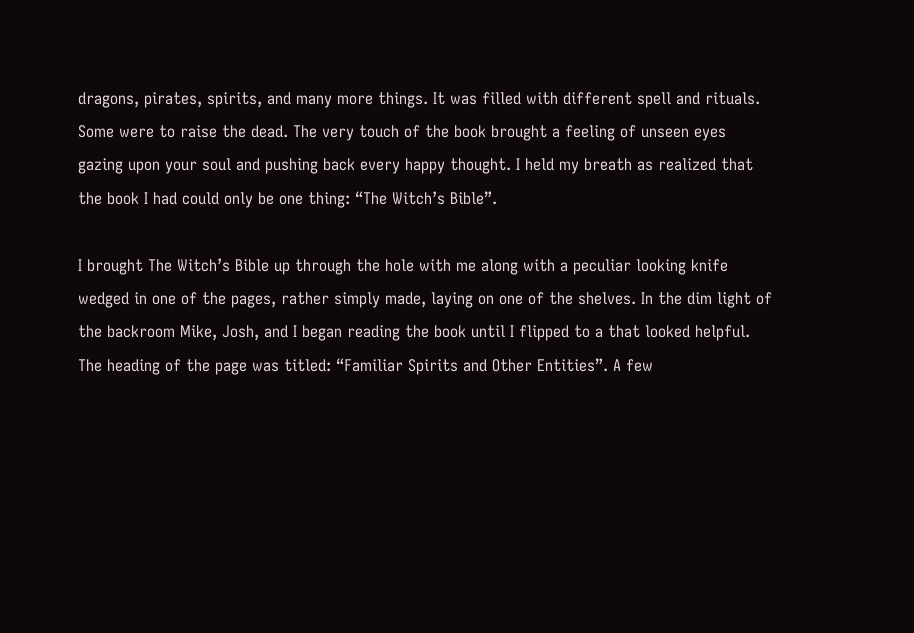dragons, pirates, spirits, and many more things. It was filled with different spell and rituals. Some were to raise the dead. The very touch of the book brought a feeling of unseen eyes gazing upon your soul and pushing back every happy thought. I held my breath as realized that the book I had could only be one thing: “The Witch’s Bible”.

I brought The Witch’s Bible up through the hole with me along with a peculiar looking knife wedged in one of the pages, rather simply made, laying on one of the shelves. In the dim light of the backroom Mike, Josh, and I began reading the book until I flipped to a that looked helpful. The heading of the page was titled: “Familiar Spirits and Other Entities”. A few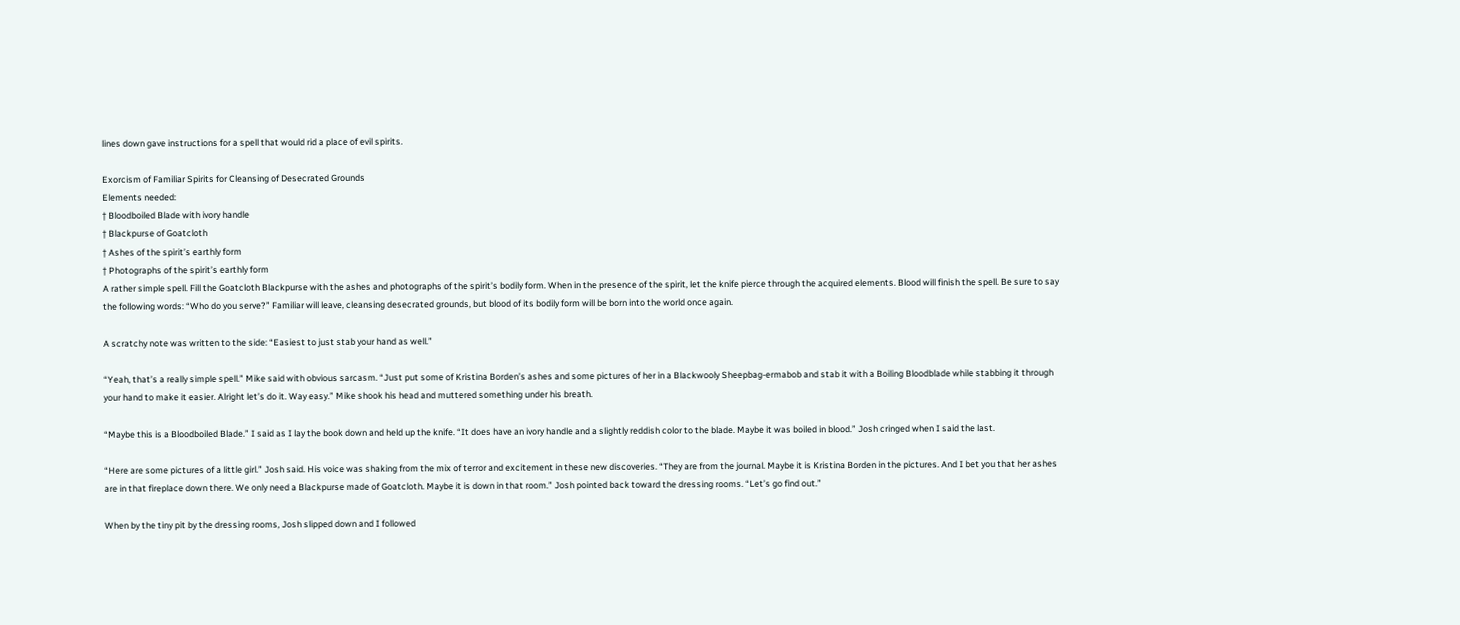lines down gave instructions for a spell that would rid a place of evil spirits.

Exorcism of Familiar Spirits for Cleansing of Desecrated Grounds
Elements needed:
† Bloodboiled Blade with ivory handle
† Blackpurse of Goatcloth
† Ashes of the spirit’s earthly form
† Photographs of the spirit’s earthly form
A rather simple spell. Fill the Goatcloth Blackpurse with the ashes and photographs of the spirit’s bodily form. When in the presence of the spirit, let the knife pierce through the acquired elements. Blood will finish the spell. Be sure to say the following words: “Who do you serve?” Familiar will leave, cleansing desecrated grounds, but blood of its bodily form will be born into the world once again.

A scratchy note was written to the side: “Easiest to just stab your hand as well.”

“Yeah, that’s a really simple spell.” Mike said with obvious sarcasm. “Just put some of Kristina Borden’s ashes and some pictures of her in a Blackwooly Sheepbag-ermabob and stab it with a Boiling Bloodblade while stabbing it through your hand to make it easier. Alright let’s do it. Way easy.” Mike shook his head and muttered something under his breath.

“Maybe this is a Bloodboiled Blade.” I said as I lay the book down and held up the knife. “It does have an ivory handle and a slightly reddish color to the blade. Maybe it was boiled in blood.” Josh cringed when I said the last.

“Here are some pictures of a little girl.” Josh said. His voice was shaking from the mix of terror and excitement in these new discoveries. “They are from the journal. Maybe it is Kristina Borden in the pictures. And I bet you that her ashes are in that fireplace down there. We only need a Blackpurse made of Goatcloth. Maybe it is down in that room.” Josh pointed back toward the dressing rooms. “Let’s go find out.”

When by the tiny pit by the dressing rooms, Josh slipped down and I followed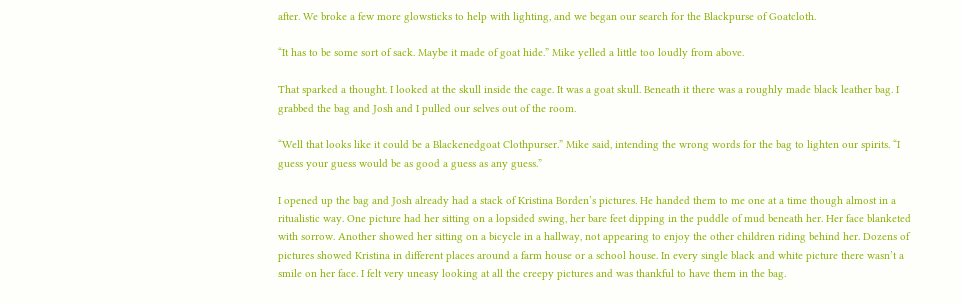after. We broke a few more glowsticks to help with lighting, and we began our search for the Blackpurse of Goatcloth.

“It has to be some sort of sack. Maybe it made of goat hide.” Mike yelled a little too loudly from above.

That sparked a thought. I looked at the skull inside the cage. It was a goat skull. Beneath it there was a roughly made black leather bag. I grabbed the bag and Josh and I pulled our selves out of the room.

“Well that looks like it could be a Blackenedgoat Clothpurser.” Mike said, intending the wrong words for the bag to lighten our spirits. “I guess your guess would be as good a guess as any guess.”

I opened up the bag and Josh already had a stack of Kristina Borden’s pictures. He handed them to me one at a time though almost in a ritualistic way. One picture had her sitting on a lopsided swing, her bare feet dipping in the puddle of mud beneath her. Her face blanketed with sorrow. Another showed her sitting on a bicycle in a hallway, not appearing to enjoy the other children riding behind her. Dozens of pictures showed Kristina in different places around a farm house or a school house. In every single black and white picture there wasn’t a smile on her face. I felt very uneasy looking at all the creepy pictures and was thankful to have them in the bag.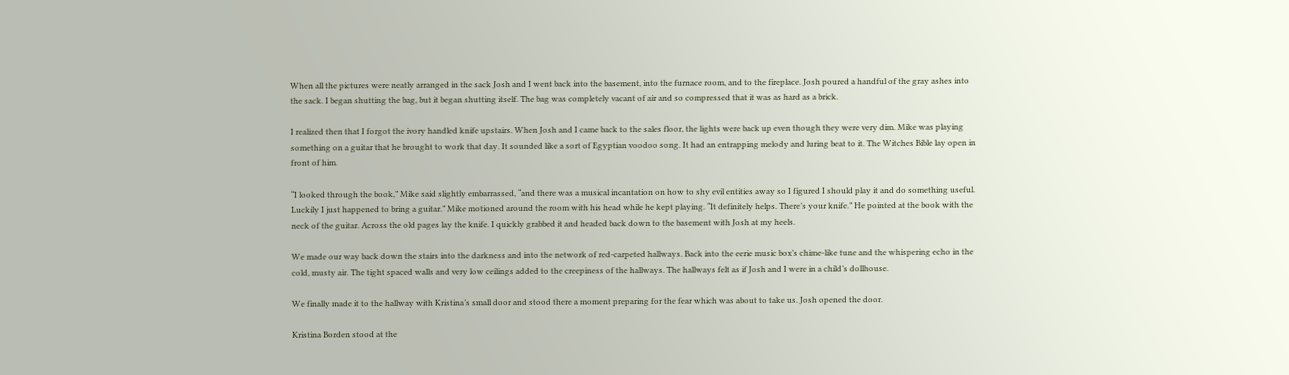When all the pictures were neatly arranged in the sack Josh and I went back into the basement, into the furnace room, and to the fireplace. Josh poured a handful of the gray ashes into the sack. I began shutting the bag, but it began shutting itself. The bag was completely vacant of air and so compressed that it was as hard as a brick.

I realized then that I forgot the ivory handled knife upstairs. When Josh and I came back to the sales floor, the lights were back up even though they were very dim. Mike was playing something on a guitar that he brought to work that day. It sounded like a sort of Egyptian voodoo song. It had an entrapping melody and luring beat to it. The Witches Bible lay open in front of him.

“I looked through the book,” Mike said slightly embarrassed, “and there was a musical incantation on how to shy evil entities away so I figured I should play it and do something useful. Luckily I just happened to bring a guitar.” Mike motioned around the room with his head while he kept playing. “It definitely helps. There’s your knife.” He pointed at the book with the neck of the guitar. Across the old pages lay the knife. I quickly grabbed it and headed back down to the basement with Josh at my heels.

We made our way back down the stairs into the darkness and into the network of red-carpeted hallways. Back into the eerie music box’s chime-like tune and the whispering echo in the cold, musty air. The tight spaced walls and very low ceilings added to the creepiness of the hallways. The hallways felt as if Josh and I were in a child’s dollhouse.

We finally made it to the hallway with Kristina’s small door and stood there a moment preparing for the fear which was about to take us. Josh opened the door.

Kristina Borden stood at the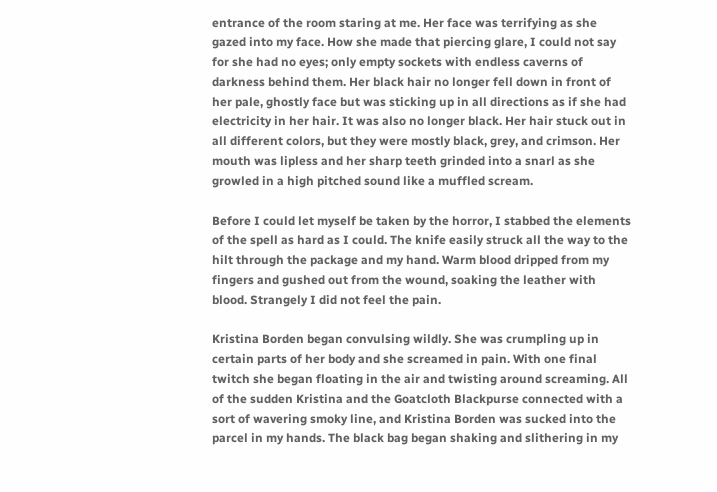entrance of the room staring at me. Her face was terrifying as she gazed into my face. How she made that piercing glare, I could not say for she had no eyes; only empty sockets with endless caverns of darkness behind them. Her black hair no longer fell down in front of her pale, ghostly face but was sticking up in all directions as if she had electricity in her hair. It was also no longer black. Her hair stuck out in all different colors, but they were mostly black, grey, and crimson. Her mouth was lipless and her sharp teeth grinded into a snarl as she growled in a high pitched sound like a muffled scream.

Before I could let myself be taken by the horror, I stabbed the elements of the spell as hard as I could. The knife easily struck all the way to the hilt through the package and my hand. Warm blood dripped from my fingers and gushed out from the wound, soaking the leather with blood. Strangely I did not feel the pain.

Kristina Borden began convulsing wildly. She was crumpling up in certain parts of her body and she screamed in pain. With one final twitch she began floating in the air and twisting around screaming. All of the sudden Kristina and the Goatcloth Blackpurse connected with a sort of wavering smoky line, and Kristina Borden was sucked into the parcel in my hands. The black bag began shaking and slithering in my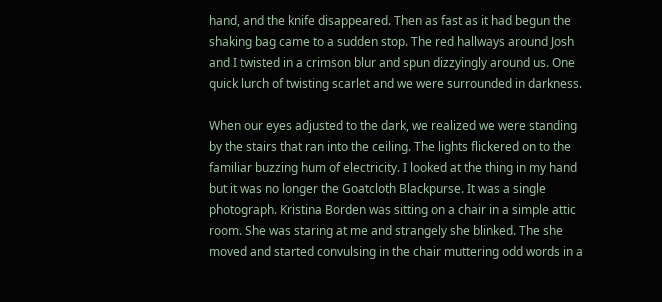hand, and the knife disappeared. Then as fast as it had begun the shaking bag came to a sudden stop. The red hallways around Josh and I twisted in a crimson blur and spun dizzyingly around us. One quick lurch of twisting scarlet and we were surrounded in darkness.

When our eyes adjusted to the dark, we realized we were standing by the stairs that ran into the ceiling. The lights flickered on to the familiar buzzing hum of electricity. I looked at the thing in my hand but it was no longer the Goatcloth Blackpurse. It was a single photograph. Kristina Borden was sitting on a chair in a simple attic room. She was staring at me and strangely she blinked. The she moved and started convulsing in the chair muttering odd words in a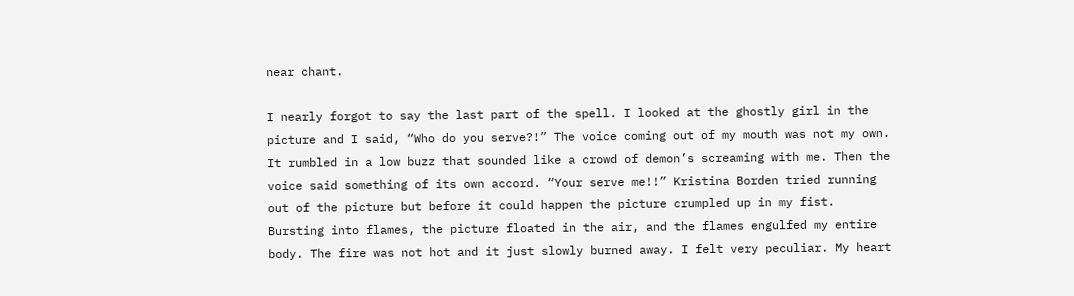near chant.

I nearly forgot to say the last part of the spell. I looked at the ghostly girl in the picture and I said, “Who do you serve?!” The voice coming out of my mouth was not my own. It rumbled in a low buzz that sounded like a crowd of demon’s screaming with me. Then the voice said something of its own accord. “Your serve me!!” Kristina Borden tried running out of the picture but before it could happen the picture crumpled up in my fist. Bursting into flames, the picture floated in the air, and the flames engulfed my entire body. The fire was not hot and it just slowly burned away. I felt very peculiar. My heart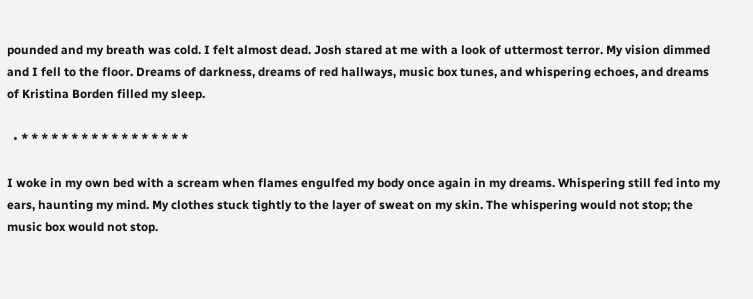pounded and my breath was cold. I felt almost dead. Josh stared at me with a look of uttermost terror. My vision dimmed and I fell to the floor. Dreams of darkness, dreams of red hallways, music box tunes, and whispering echoes, and dreams of Kristina Borden filled my sleep.

  • * * * * * * * * * * * * * * * * *

I woke in my own bed with a scream when flames engulfed my body once again in my dreams. Whispering still fed into my ears, haunting my mind. My clothes stuck tightly to the layer of sweat on my skin. The whispering would not stop; the music box would not stop.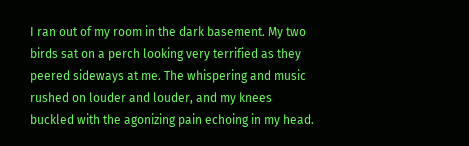I ran out of my room in the dark basement. My two birds sat on a perch looking very terrified as they peered sideways at me. The whispering and music rushed on louder and louder, and my knees buckled with the agonizing pain echoing in my head.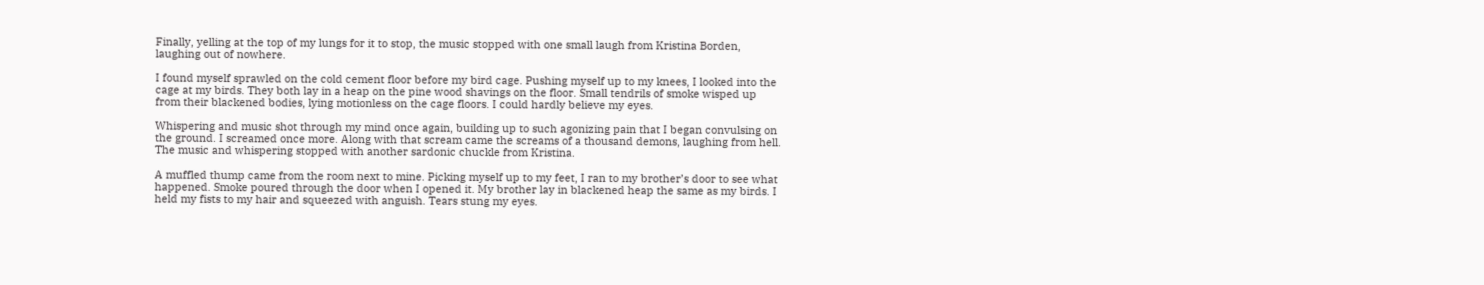Finally, yelling at the top of my lungs for it to stop, the music stopped with one small laugh from Kristina Borden, laughing out of nowhere.

I found myself sprawled on the cold cement floor before my bird cage. Pushing myself up to my knees, I looked into the cage at my birds. They both lay in a heap on the pine wood shavings on the floor. Small tendrils of smoke wisped up from their blackened bodies, lying motionless on the cage floors. I could hardly believe my eyes.

Whispering and music shot through my mind once again, building up to such agonizing pain that I began convulsing on the ground. I screamed once more. Along with that scream came the screams of a thousand demons, laughing from hell. The music and whispering stopped with another sardonic chuckle from Kristina.

A muffled thump came from the room next to mine. Picking myself up to my feet, I ran to my brother’s door to see what happened. Smoke poured through the door when I opened it. My brother lay in blackened heap the same as my birds. I held my fists to my hair and squeezed with anguish. Tears stung my eyes.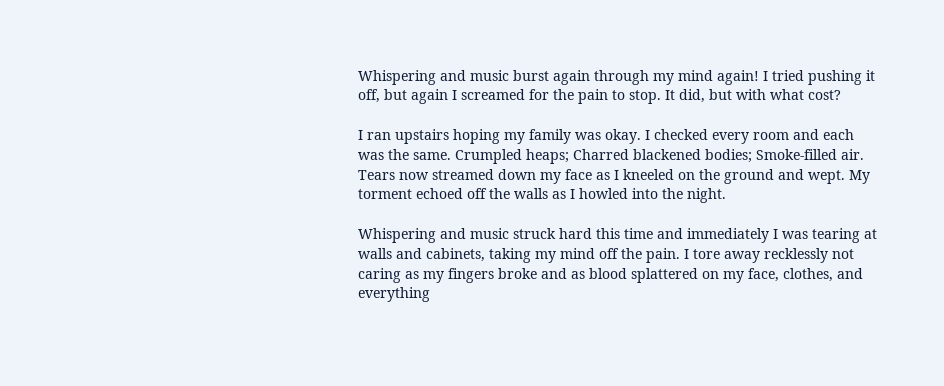Whispering and music burst again through my mind again! I tried pushing it off, but again I screamed for the pain to stop. It did, but with what cost?

I ran upstairs hoping my family was okay. I checked every room and each was the same. Crumpled heaps; Charred blackened bodies; Smoke-filled air. Tears now streamed down my face as I kneeled on the ground and wept. My torment echoed off the walls as I howled into the night.

Whispering and music struck hard this time and immediately I was tearing at walls and cabinets, taking my mind off the pain. I tore away recklessly not caring as my fingers broke and as blood splattered on my face, clothes, and everything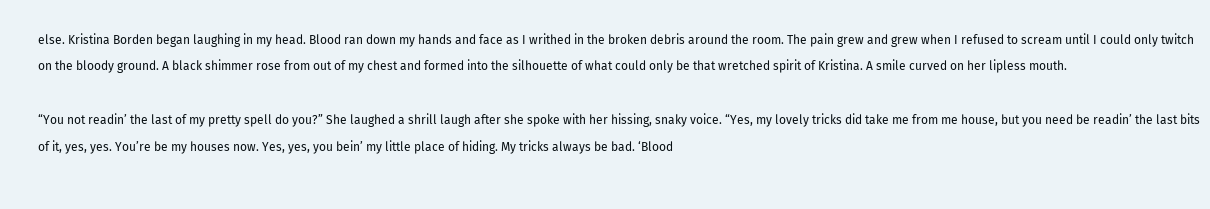else. Kristina Borden began laughing in my head. Blood ran down my hands and face as I writhed in the broken debris around the room. The pain grew and grew when I refused to scream until I could only twitch on the bloody ground. A black shimmer rose from out of my chest and formed into the silhouette of what could only be that wretched spirit of Kristina. A smile curved on her lipless mouth.

“You not readin’ the last of my pretty spell do you?” She laughed a shrill laugh after she spoke with her hissing, snaky voice. “Yes, my lovely tricks did take me from me house, but you need be readin’ the last bits of it, yes, yes. You’re be my houses now. Yes, yes, you bein’ my little place of hiding. My tricks always be bad. ‘Blood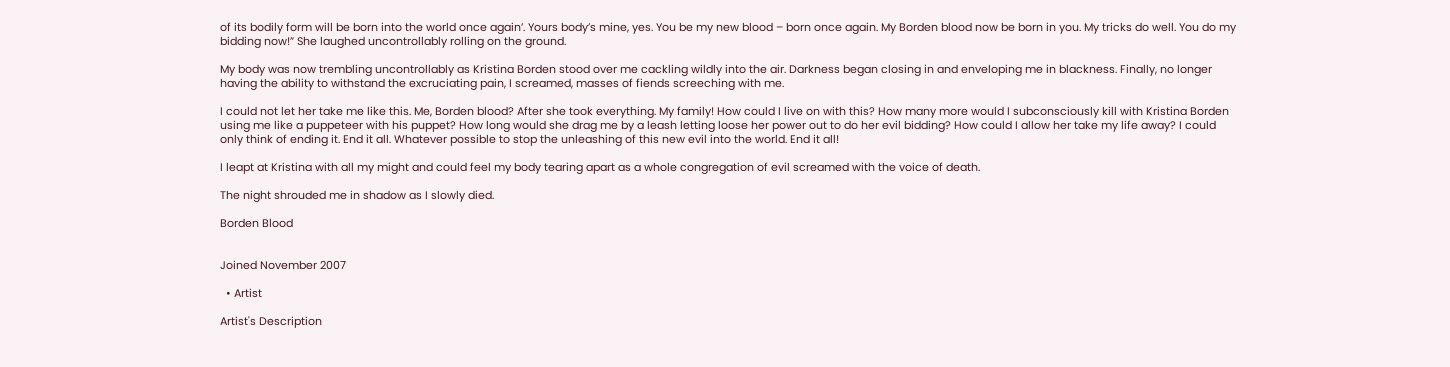of its bodily form will be born into the world once again’. Yours body’s mine, yes. You be my new blood – born once again. My Borden blood now be born in you. My tricks do well. You do my bidding now!” She laughed uncontrollably rolling on the ground.

My body was now trembling uncontrollably as Kristina Borden stood over me cackling wildly into the air. Darkness began closing in and enveloping me in blackness. Finally, no longer having the ability to withstand the excruciating pain, I screamed, masses of fiends screeching with me.

I could not let her take me like this. Me, Borden blood? After she took everything. My family! How could I live on with this? How many more would I subconsciously kill with Kristina Borden using me like a puppeteer with his puppet? How long would she drag me by a leash letting loose her power out to do her evil bidding? How could I allow her take my life away? I could only think of ending it. End it all. Whatever possible to stop the unleashing of this new evil into the world. End it all!

I leapt at Kristina with all my might and could feel my body tearing apart as a whole congregation of evil screamed with the voice of death.

The night shrouded me in shadow as I slowly died.

Borden Blood


Joined November 2007

  • Artist

Artist's Description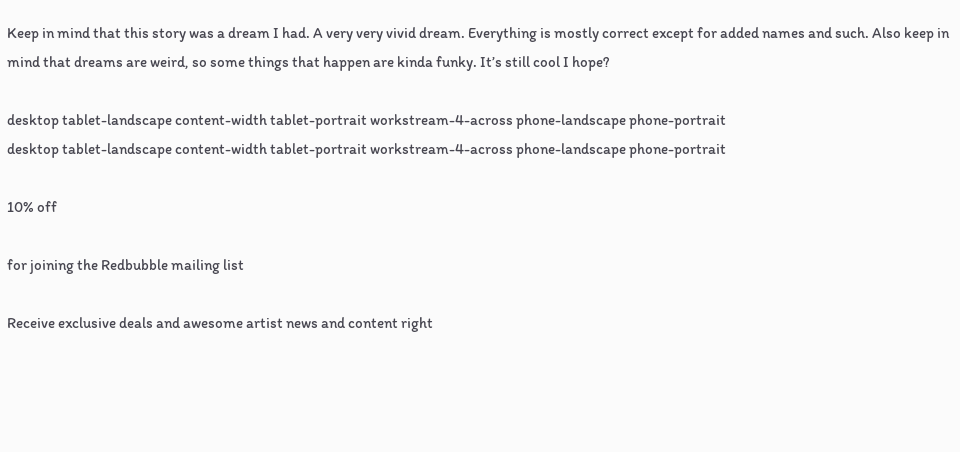Keep in mind that this story was a dream I had. A very very vivid dream. Everything is mostly correct except for added names and such. Also keep in mind that dreams are weird, so some things that happen are kinda funky. It’s still cool I hope?

desktop tablet-landscape content-width tablet-portrait workstream-4-across phone-landscape phone-portrait
desktop tablet-landscape content-width tablet-portrait workstream-4-across phone-landscape phone-portrait

10% off

for joining the Redbubble mailing list

Receive exclusive deals and awesome artist news and content right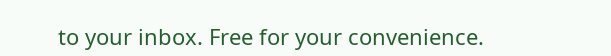to your inbox. Free for your convenience.